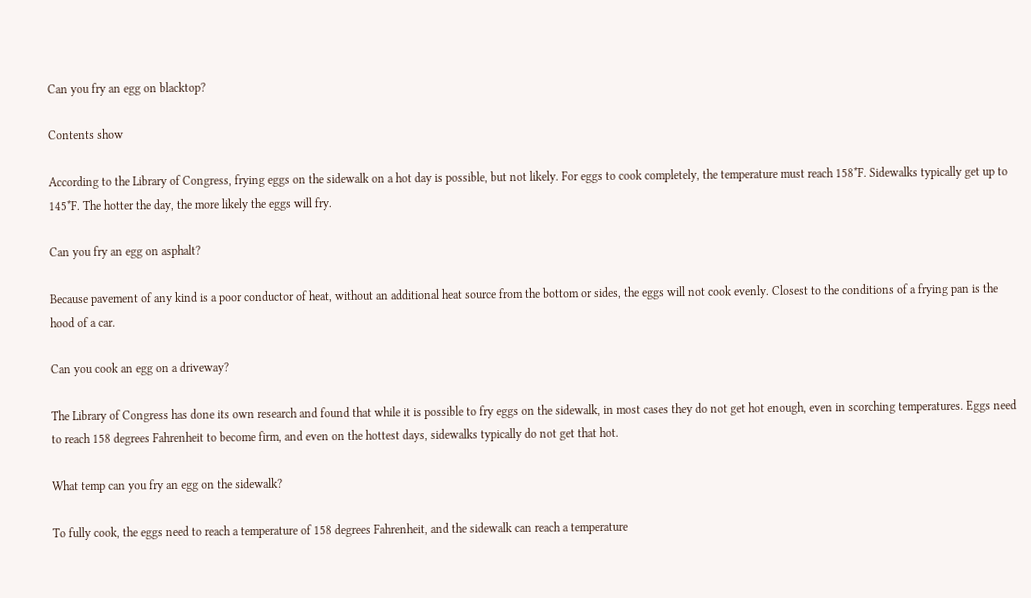Can you fry an egg on blacktop?

Contents show

According to the Library of Congress, frying eggs on the sidewalk on a hot day is possible, but not likely. For eggs to cook completely, the temperature must reach 158*F. Sidewalks typically get up to 145*F. The hotter the day, the more likely the eggs will fry.

Can you fry an egg on asphalt?

Because pavement of any kind is a poor conductor of heat, without an additional heat source from the bottom or sides, the eggs will not cook evenly. Closest to the conditions of a frying pan is the hood of a car.

Can you cook an egg on a driveway?

The Library of Congress has done its own research and found that while it is possible to fry eggs on the sidewalk, in most cases they do not get hot enough, even in scorching temperatures. Eggs need to reach 158 degrees Fahrenheit to become firm, and even on the hottest days, sidewalks typically do not get that hot.

What temp can you fry an egg on the sidewalk?

To fully cook, the eggs need to reach a temperature of 158 degrees Fahrenheit, and the sidewalk can reach a temperature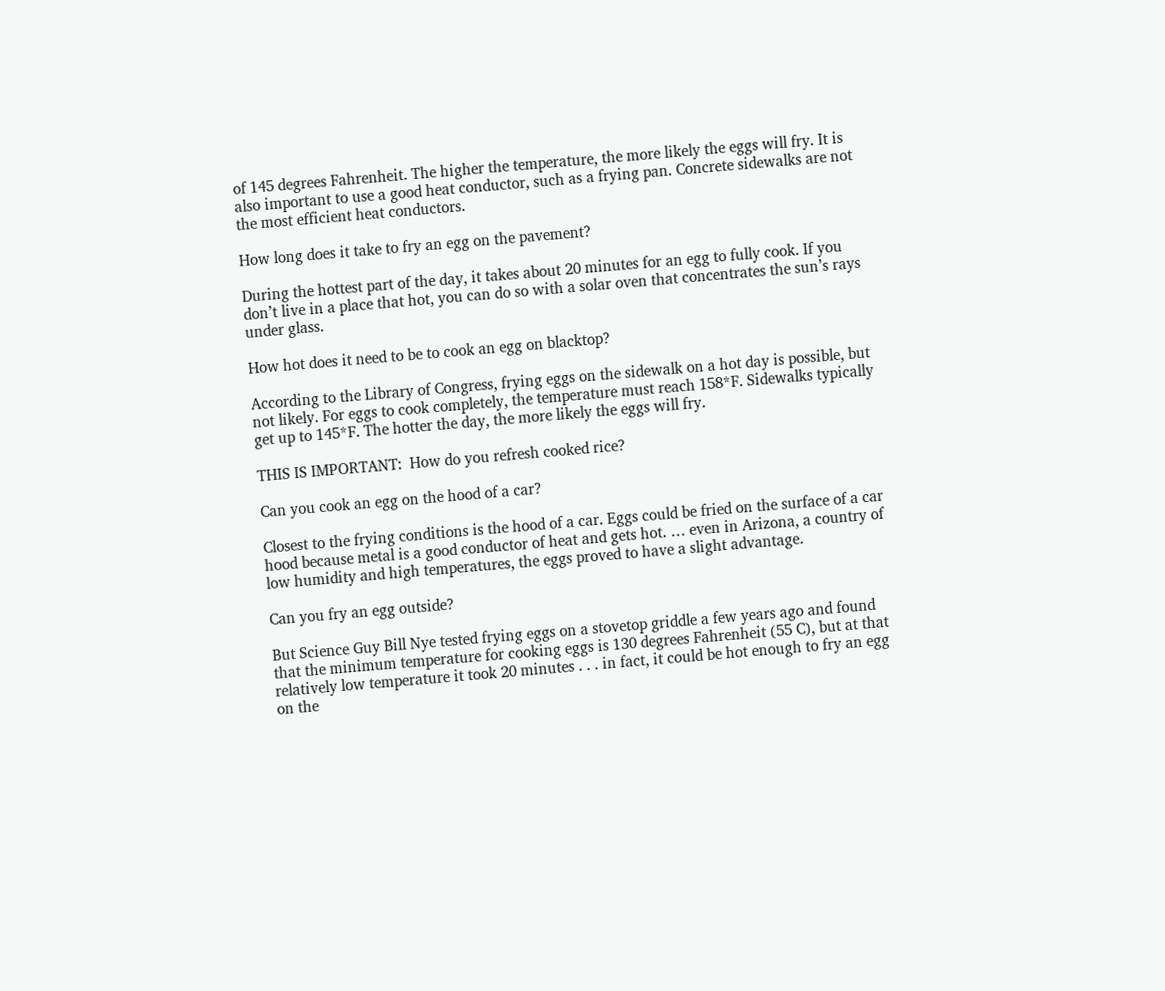of 145 degrees Fahrenheit. The higher the temperature, the more likely the eggs will fry. It is also important to use a good heat conductor, such as a frying pan. Concrete sidewalks are not the most efficient heat conductors.

How long does it take to fry an egg on the pavement?

During the hottest part of the day, it takes about 20 minutes for an egg to fully cook. If you don’t live in a place that hot, you can do so with a solar oven that concentrates the sun’s rays under glass.

How hot does it need to be to cook an egg on blacktop?

According to the Library of Congress, frying eggs on the sidewalk on a hot day is possible, but not likely. For eggs to cook completely, the temperature must reach 158*F. Sidewalks typically get up to 145*F. The hotter the day, the more likely the eggs will fry.

THIS IS IMPORTANT:  How do you refresh cooked rice?

Can you cook an egg on the hood of a car?

Closest to the frying conditions is the hood of a car. Eggs could be fried on the surface of a car hood because metal is a good conductor of heat and gets hot. … even in Arizona, a country of low humidity and high temperatures, the eggs proved to have a slight advantage.

Can you fry an egg outside?

But Science Guy Bill Nye tested frying eggs on a stovetop griddle a few years ago and found that the minimum temperature for cooking eggs is 130 degrees Fahrenheit (55 C), but at that relatively low temperature it took 20 minutes . . . in fact, it could be hot enough to fry an egg on the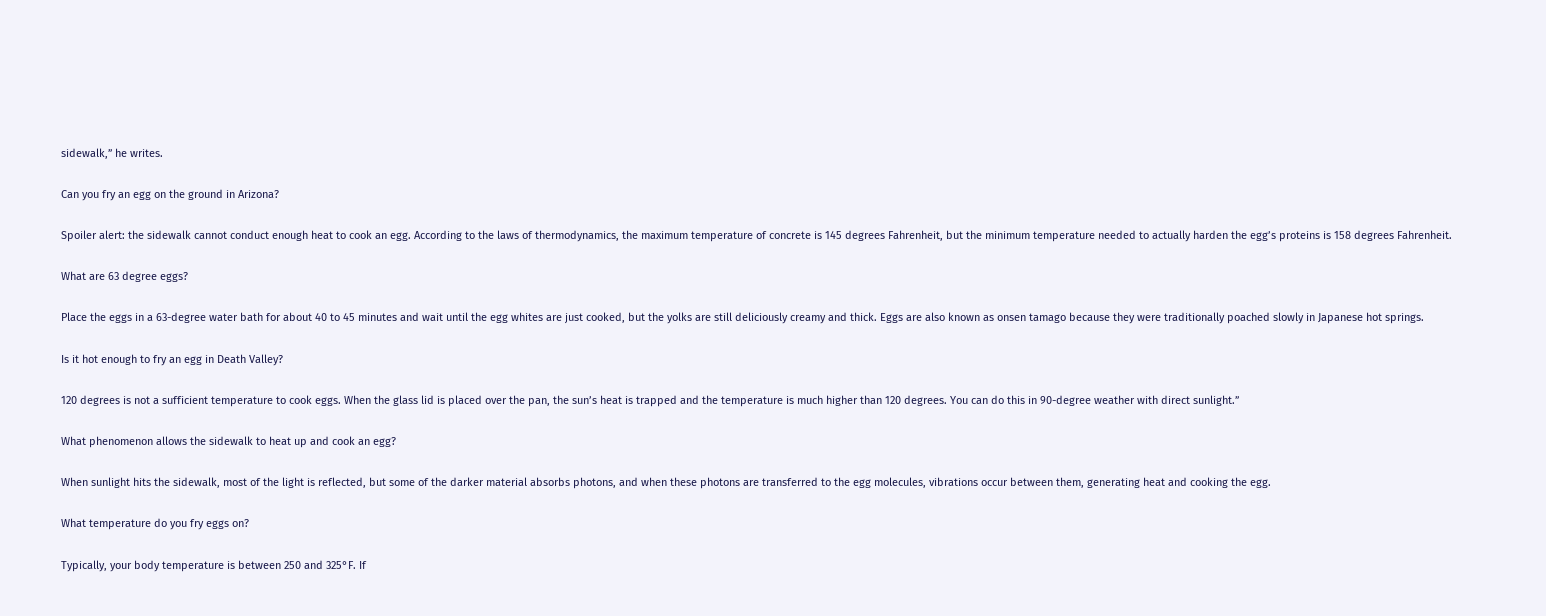sidewalk,” he writes.

Can you fry an egg on the ground in Arizona?

Spoiler alert: the sidewalk cannot conduct enough heat to cook an egg. According to the laws of thermodynamics, the maximum temperature of concrete is 145 degrees Fahrenheit, but the minimum temperature needed to actually harden the egg’s proteins is 158 degrees Fahrenheit.

What are 63 degree eggs?

Place the eggs in a 63-degree water bath for about 40 to 45 minutes and wait until the egg whites are just cooked, but the yolks are still deliciously creamy and thick. Eggs are also known as onsen tamago because they were traditionally poached slowly in Japanese hot springs.

Is it hot enough to fry an egg in Death Valley?

120 degrees is not a sufficient temperature to cook eggs. When the glass lid is placed over the pan, the sun’s heat is trapped and the temperature is much higher than 120 degrees. You can do this in 90-degree weather with direct sunlight.”

What phenomenon allows the sidewalk to heat up and cook an egg?

When sunlight hits the sidewalk, most of the light is reflected, but some of the darker material absorbs photons, and when these photons are transferred to the egg molecules, vibrations occur between them, generating heat and cooking the egg.

What temperature do you fry eggs on?

Typically, your body temperature is between 250 and 325°F. If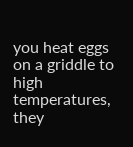you heat eggs on a griddle to high temperatures, they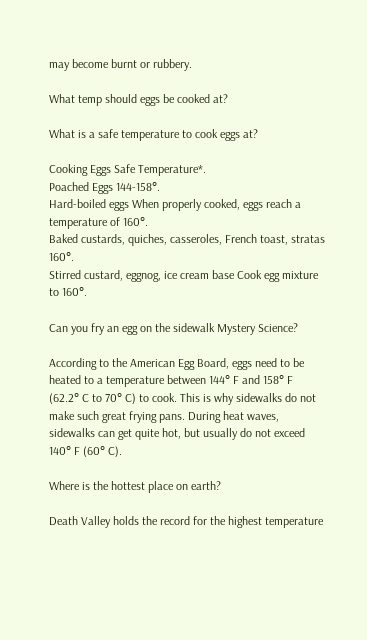may become burnt or rubbery.

What temp should eggs be cooked at?

What is a safe temperature to cook eggs at?

Cooking Eggs Safe Temperature*.
Poached Eggs 144-158°.
Hard-boiled eggs When properly cooked, eggs reach a temperature of 160°.
Baked custards, quiches, casseroles, French toast, stratas 160°.
Stirred custard, eggnog, ice cream base Cook egg mixture to 160°.

Can you fry an egg on the sidewalk Mystery Science?

According to the American Egg Board, eggs need to be heated to a temperature between 144° F and 158° F (62.2° C to 70° C) to cook. This is why sidewalks do not make such great frying pans. During heat waves, sidewalks can get quite hot, but usually do not exceed 140° F (60° C).

Where is the hottest place on earth?

Death Valley holds the record for the highest temperature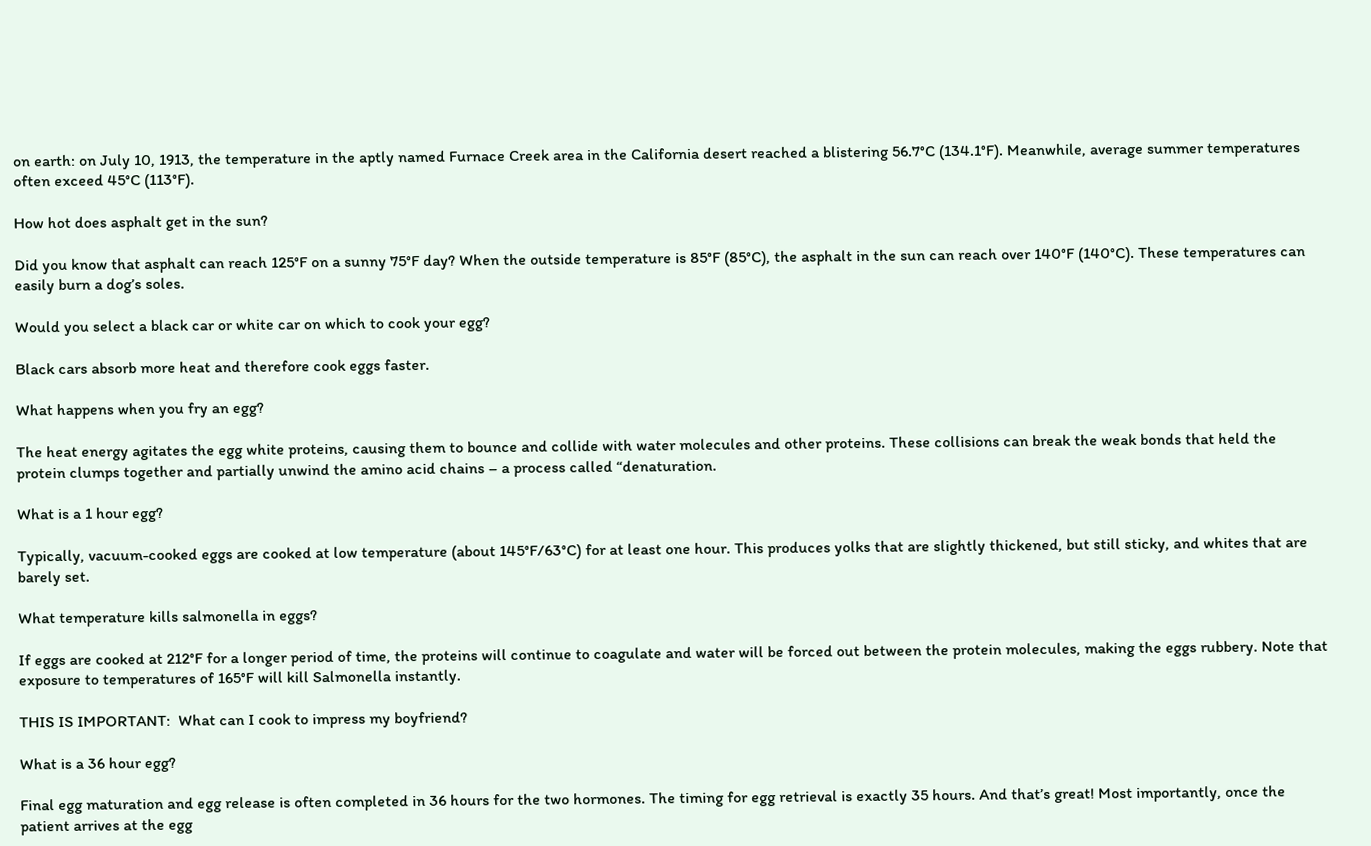on earth: on July 10, 1913, the temperature in the aptly named Furnace Creek area in the California desert reached a blistering 56.7°C (134.1°F). Meanwhile, average summer temperatures often exceed 45°C (113°F).

How hot does asphalt get in the sun?

Did you know that asphalt can reach 125°F on a sunny 75°F day? When the outside temperature is 85°F (85°C), the asphalt in the sun can reach over 140°F (140°C). These temperatures can easily burn a dog’s soles.

Would you select a black car or white car on which to cook your egg?

Black cars absorb more heat and therefore cook eggs faster.

What happens when you fry an egg?

The heat energy agitates the egg white proteins, causing them to bounce and collide with water molecules and other proteins. These collisions can break the weak bonds that held the protein clumps together and partially unwind the amino acid chains – a process called “denaturation.

What is a 1 hour egg?

Typically, vacuum-cooked eggs are cooked at low temperature (about 145°F/63°C) for at least one hour. This produces yolks that are slightly thickened, but still sticky, and whites that are barely set.

What temperature kills salmonella in eggs?

If eggs are cooked at 212°F for a longer period of time, the proteins will continue to coagulate and water will be forced out between the protein molecules, making the eggs rubbery. Note that exposure to temperatures of 165°F will kill Salmonella instantly.

THIS IS IMPORTANT:  What can I cook to impress my boyfriend?

What is a 36 hour egg?

Final egg maturation and egg release is often completed in 36 hours for the two hormones. The timing for egg retrieval is exactly 35 hours. And that’s great! Most importantly, once the patient arrives at the egg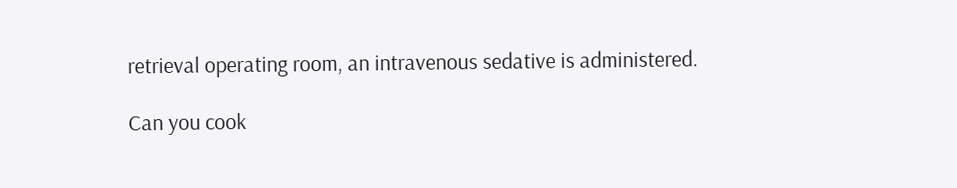retrieval operating room, an intravenous sedative is administered.

Can you cook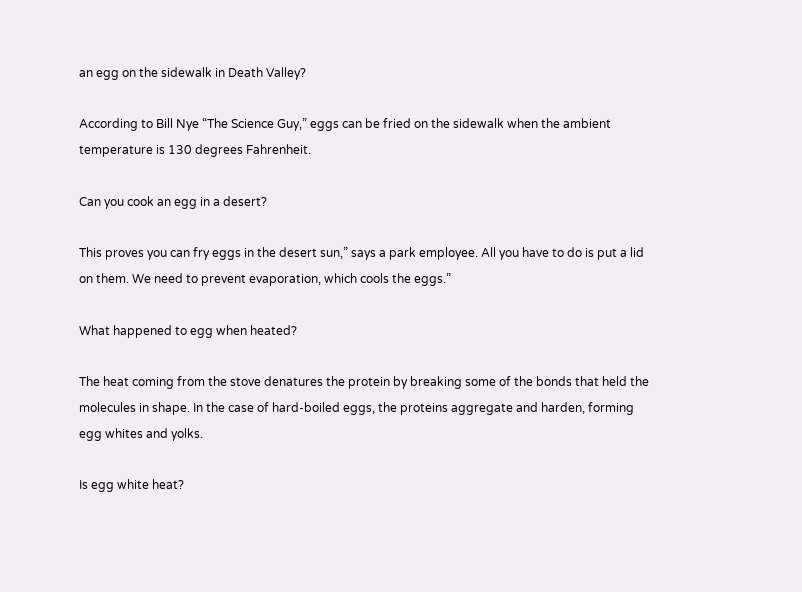an egg on the sidewalk in Death Valley?

According to Bill Nye “The Science Guy,” eggs can be fried on the sidewalk when the ambient temperature is 130 degrees Fahrenheit.

Can you cook an egg in a desert?

This proves you can fry eggs in the desert sun,” says a park employee. All you have to do is put a lid on them. We need to prevent evaporation, which cools the eggs.”

What happened to egg when heated?

The heat coming from the stove denatures the protein by breaking some of the bonds that held the molecules in shape. In the case of hard-boiled eggs, the proteins aggregate and harden, forming egg whites and yolks.

Is egg white heat?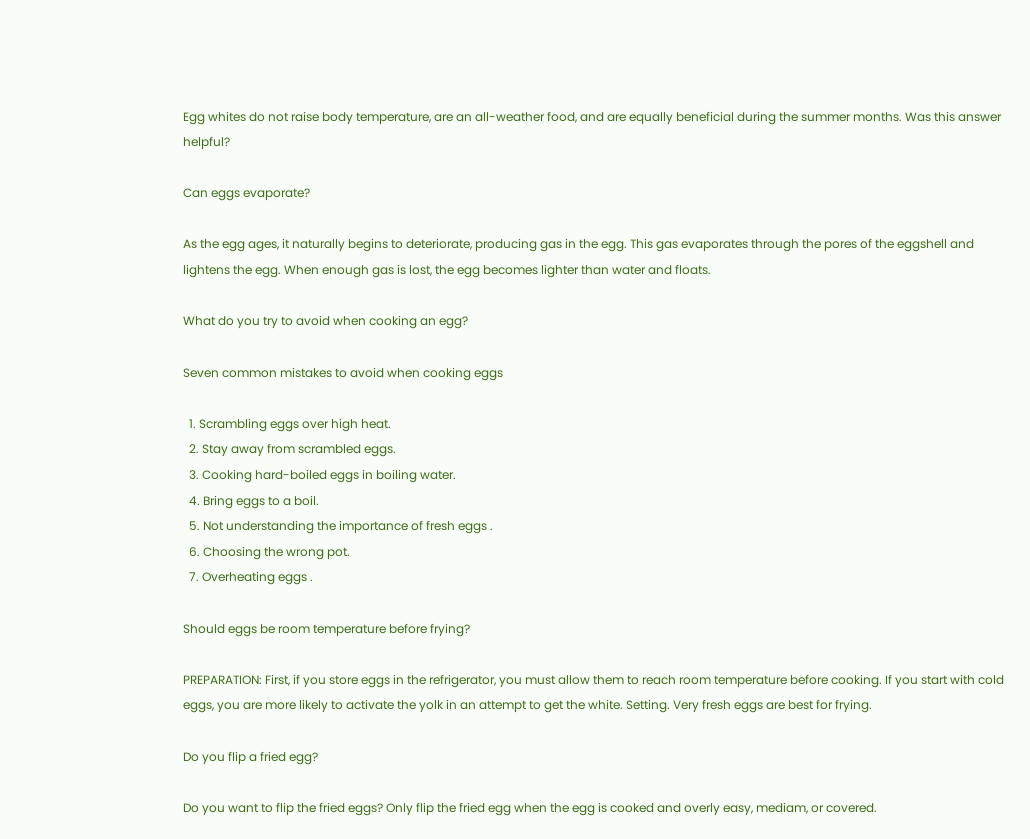Egg whites do not raise body temperature, are an all-weather food, and are equally beneficial during the summer months. Was this answer helpful?

Can eggs evaporate?

As the egg ages, it naturally begins to deteriorate, producing gas in the egg. This gas evaporates through the pores of the eggshell and lightens the egg. When enough gas is lost, the egg becomes lighter than water and floats.

What do you try to avoid when cooking an egg?

Seven common mistakes to avoid when cooking eggs

  1. Scrambling eggs over high heat.
  2. Stay away from scrambled eggs.
  3. Cooking hard-boiled eggs in boiling water.
  4. Bring eggs to a boil.
  5. Not understanding the importance of fresh eggs .
  6. Choosing the wrong pot.
  7. Overheating eggs .

Should eggs be room temperature before frying?

PREPARATION: First, if you store eggs in the refrigerator, you must allow them to reach room temperature before cooking. If you start with cold eggs, you are more likely to activate the yolk in an attempt to get the white. Setting. Very fresh eggs are best for frying.

Do you flip a fried egg?

Do you want to flip the fried eggs? Only flip the fried egg when the egg is cooked and overly easy, mediam, or covered.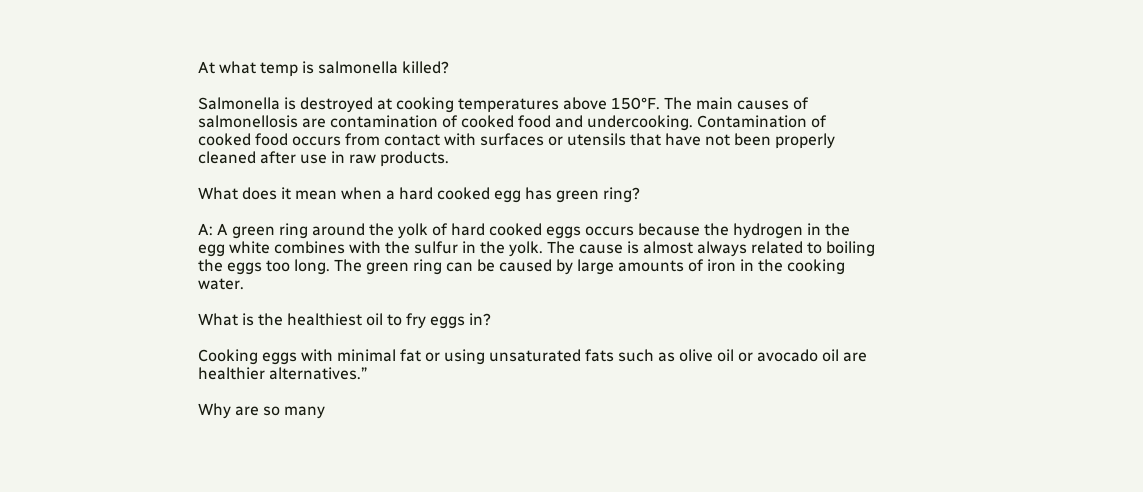At what temp is salmonella killed?

Salmonella is destroyed at cooking temperatures above 150°F. The main causes of salmonellosis are contamination of cooked food and undercooking. Contamination of cooked food occurs from contact with surfaces or utensils that have not been properly cleaned after use in raw products.

What does it mean when a hard cooked egg has green ring?

A: A green ring around the yolk of hard cooked eggs occurs because the hydrogen in the egg white combines with the sulfur in the yolk. The cause is almost always related to boiling the eggs too long. The green ring can be caused by large amounts of iron in the cooking water.

What is the healthiest oil to fry eggs in?

Cooking eggs with minimal fat or using unsaturated fats such as olive oil or avocado oil are healthier alternatives.”

Why are so many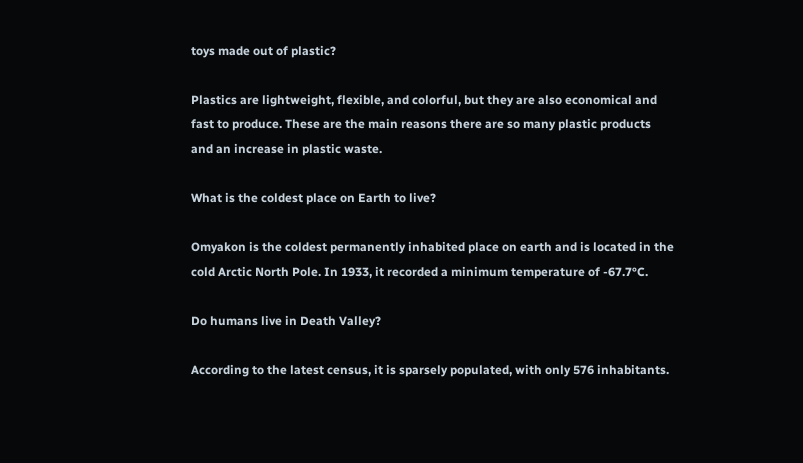toys made out of plastic?

Plastics are lightweight, flexible, and colorful, but they are also economical and fast to produce. These are the main reasons there are so many plastic products and an increase in plastic waste.

What is the coldest place on Earth to live?

Omyakon is the coldest permanently inhabited place on earth and is located in the cold Arctic North Pole. In 1933, it recorded a minimum temperature of -67.7°C.

Do humans live in Death Valley?

According to the latest census, it is sparsely populated, with only 576 inhabitants.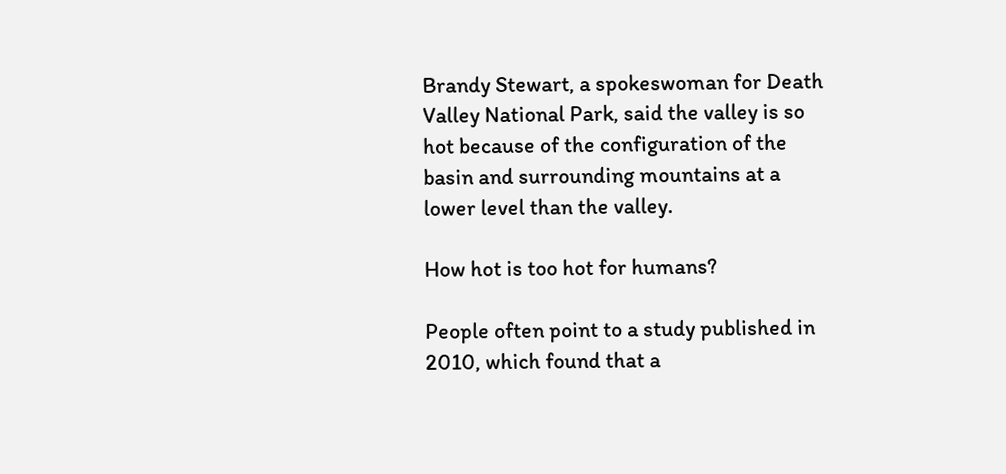Brandy Stewart, a spokeswoman for Death Valley National Park, said the valley is so hot because of the configuration of the basin and surrounding mountains at a lower level than the valley.

How hot is too hot for humans?

People often point to a study published in 2010, which found that a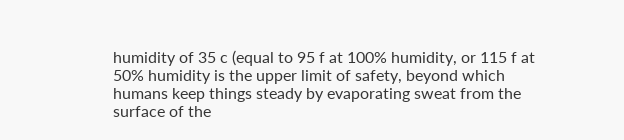humidity of 35 c (equal to 95 f at 100% humidity, or 115 f at 50% humidity is the upper limit of safety, beyond which humans keep things steady by evaporating sweat from the surface of the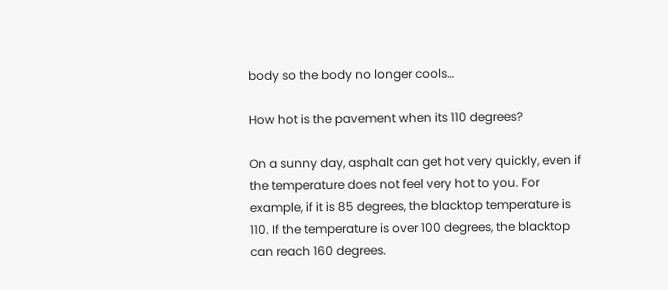body so the body no longer cools…

How hot is the pavement when its 110 degrees?

On a sunny day, asphalt can get hot very quickly, even if the temperature does not feel very hot to you. For example, if it is 85 degrees, the blacktop temperature is 110. If the temperature is over 100 degrees, the blacktop can reach 160 degrees.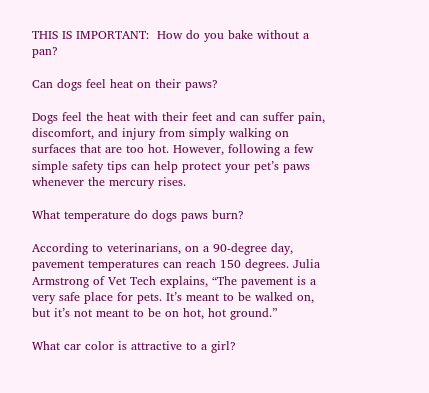THIS IS IMPORTANT:  How do you bake without a pan?

Can dogs feel heat on their paws?

Dogs feel the heat with their feet and can suffer pain, discomfort, and injury from simply walking on surfaces that are too hot. However, following a few simple safety tips can help protect your pet’s paws whenever the mercury rises.

What temperature do dogs paws burn?

According to veterinarians, on a 90-degree day, pavement temperatures can reach 150 degrees. Julia Armstrong of Vet Tech explains, “The pavement is a very safe place for pets. It’s meant to be walked on, but it’s not meant to be on hot, hot ground.”

What car color is attractive to a girl?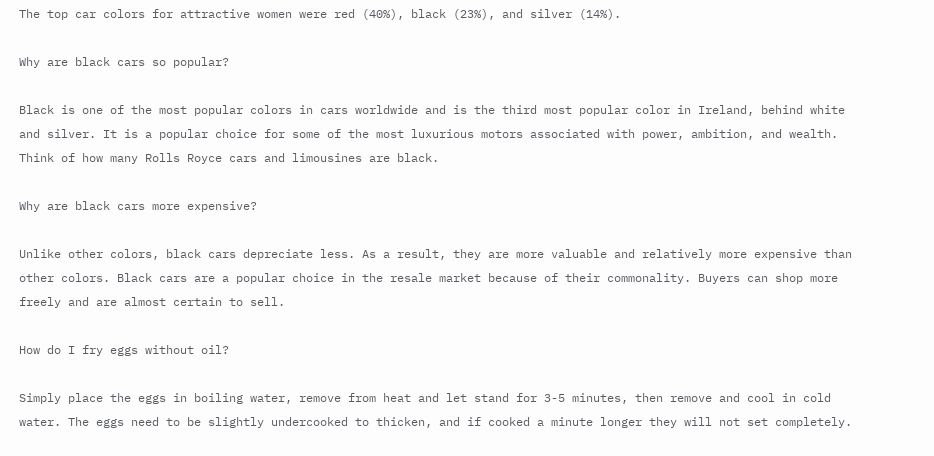The top car colors for attractive women were red (40%), black (23%), and silver (14%).

Why are black cars so popular?

Black is one of the most popular colors in cars worldwide and is the third most popular color in Ireland, behind white and silver. It is a popular choice for some of the most luxurious motors associated with power, ambition, and wealth. Think of how many Rolls Royce cars and limousines are black.

Why are black cars more expensive?

Unlike other colors, black cars depreciate less. As a result, they are more valuable and relatively more expensive than other colors. Black cars are a popular choice in the resale market because of their commonality. Buyers can shop more freely and are almost certain to sell.

How do I fry eggs without oil?

Simply place the eggs in boiling water, remove from heat and let stand for 3-5 minutes, then remove and cool in cold water. The eggs need to be slightly undercooked to thicken, and if cooked a minute longer they will not set completely.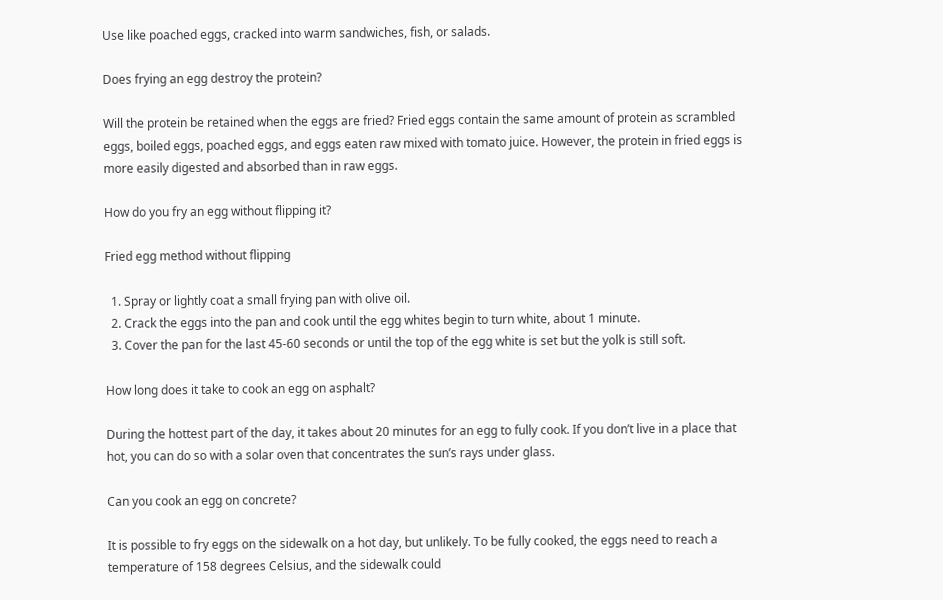Use like poached eggs, cracked into warm sandwiches, fish, or salads.

Does frying an egg destroy the protein?

Will the protein be retained when the eggs are fried? Fried eggs contain the same amount of protein as scrambled eggs, boiled eggs, poached eggs, and eggs eaten raw mixed with tomato juice. However, the protein in fried eggs is more easily digested and absorbed than in raw eggs.

How do you fry an egg without flipping it?

Fried egg method without flipping

  1. Spray or lightly coat a small frying pan with olive oil.
  2. Crack the eggs into the pan and cook until the egg whites begin to turn white, about 1 minute.
  3. Cover the pan for the last 45-60 seconds or until the top of the egg white is set but the yolk is still soft.

How long does it take to cook an egg on asphalt?

During the hottest part of the day, it takes about 20 minutes for an egg to fully cook. If you don’t live in a place that hot, you can do so with a solar oven that concentrates the sun’s rays under glass.

Can you cook an egg on concrete?

It is possible to fry eggs on the sidewalk on a hot day, but unlikely. To be fully cooked, the eggs need to reach a temperature of 158 degrees Celsius, and the sidewalk could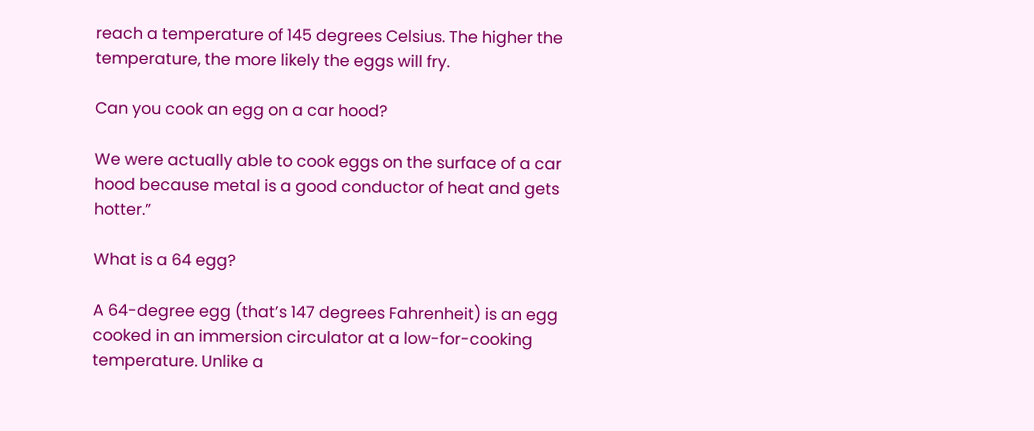reach a temperature of 145 degrees Celsius. The higher the temperature, the more likely the eggs will fry.

Can you cook an egg on a car hood?

We were actually able to cook eggs on the surface of a car hood because metal is a good conductor of heat and gets hotter.”

What is a 64 egg?

A 64-degree egg (that’s 147 degrees Fahrenheit) is an egg cooked in an immersion circulator at a low-for-cooking temperature. Unlike a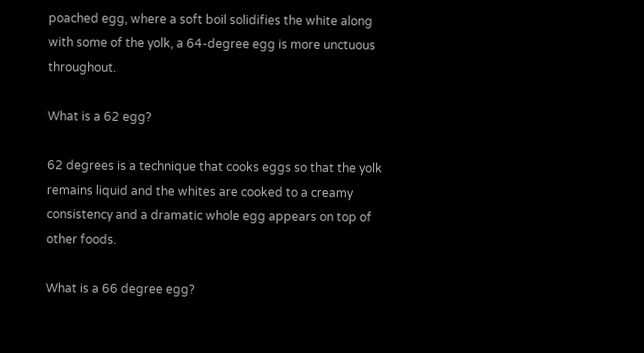poached egg, where a soft boil solidifies the white along with some of the yolk, a 64-degree egg is more unctuous throughout.

What is a 62 egg?

62 degrees is a technique that cooks eggs so that the yolk remains liquid and the whites are cooked to a creamy consistency and a dramatic whole egg appears on top of other foods.

What is a 66 degree egg?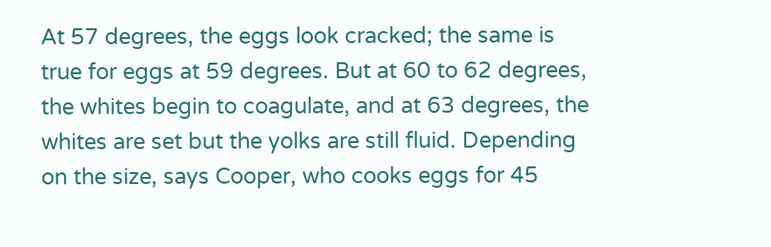At 57 degrees, the eggs look cracked; the same is true for eggs at 59 degrees. But at 60 to 62 degrees, the whites begin to coagulate, and at 63 degrees, the whites are set but the yolks are still fluid. Depending on the size, says Cooper, who cooks eggs for 45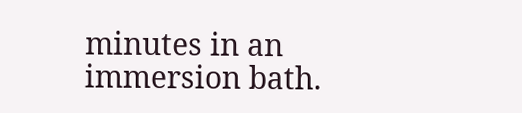minutes in an immersion bath.